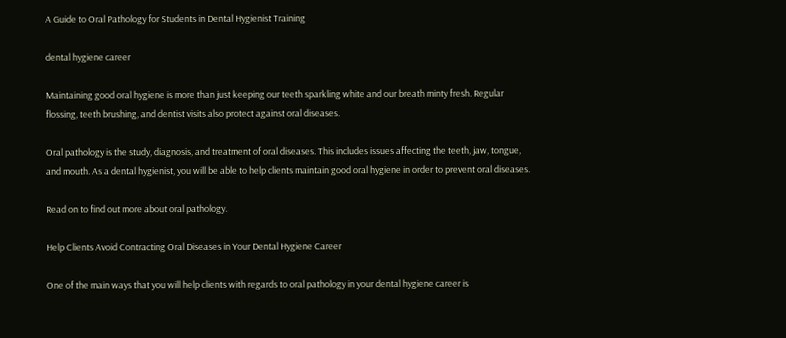A Guide to Oral Pathology for Students in Dental Hygienist Training

dental hygiene career

Maintaining good oral hygiene is more than just keeping our teeth sparkling white and our breath minty fresh. Regular flossing, teeth brushing, and dentist visits also protect against oral diseases.

Oral pathology is the study, diagnosis, and treatment of oral diseases. This includes issues affecting the teeth, jaw, tongue, and mouth. As a dental hygienist, you will be able to help clients maintain good oral hygiene in order to prevent oral diseases.

Read on to find out more about oral pathology.

Help Clients Avoid Contracting Oral Diseases in Your Dental Hygiene Career

One of the main ways that you will help clients with regards to oral pathology in your dental hygiene career is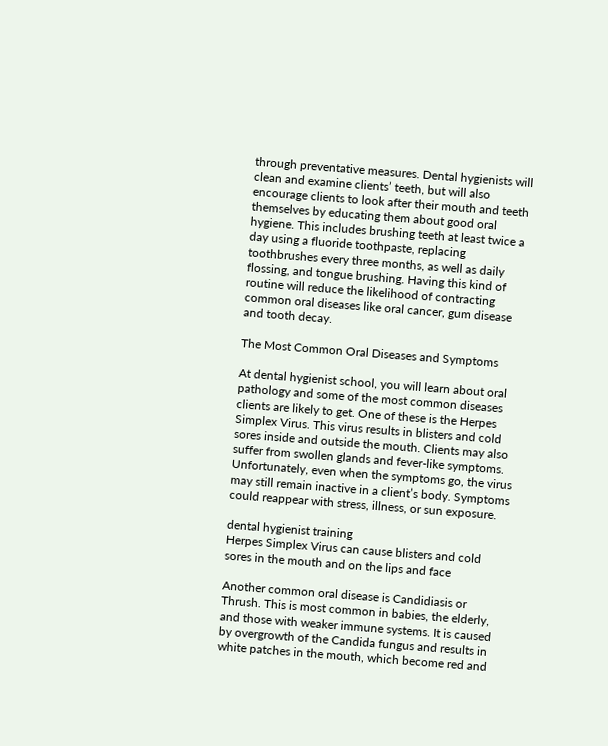through preventative measures. Dental hygienists will clean and examine clients’ teeth, but will also encourage clients to look after their mouth and teeth themselves by educating them about good oral hygiene. This includes brushing teeth at least twice a day using a fluoride toothpaste, replacing toothbrushes every three months, as well as daily flossing, and tongue brushing. Having this kind of routine will reduce the likelihood of contracting common oral diseases like oral cancer, gum disease and tooth decay.

The Most Common Oral Diseases and Symptoms

At dental hygienist school, you will learn about oral pathology and some of the most common diseases clients are likely to get. One of these is the Herpes Simplex Virus. This virus results in blisters and cold sores inside and outside the mouth. Clients may also suffer from swollen glands and fever-like symptoms. Unfortunately, even when the symptoms go, the virus may still remain inactive in a client’s body. Symptoms could reappear with stress, illness, or sun exposure.

dental hygienist training
Herpes Simplex Virus can cause blisters and cold sores in the mouth and on the lips and face

Another common oral disease is Candidiasis or Thrush. This is most common in babies, the elderly, and those with weaker immune systems. It is caused by overgrowth of the Candida fungus and results in white patches in the mouth, which become red and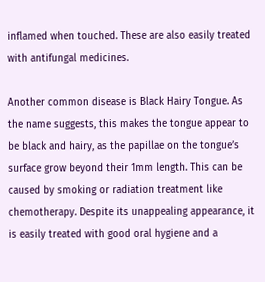inflamed when touched. These are also easily treated with antifungal medicines.

Another common disease is Black Hairy Tongue. As the name suggests, this makes the tongue appear to be black and hairy, as the papillae on the tongue’s surface grow beyond their 1mm length. This can be caused by smoking or radiation treatment like chemotherapy. Despite its unappealing appearance, it is easily treated with good oral hygiene and a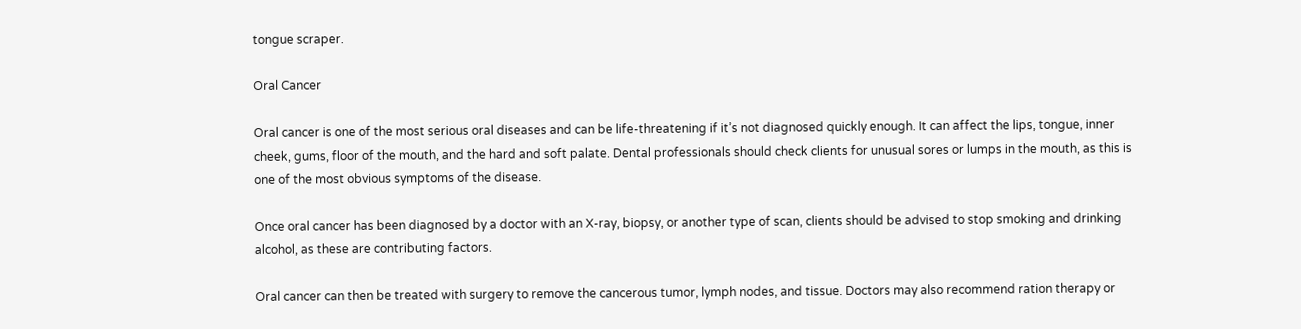tongue scraper.

Oral Cancer

Oral cancer is one of the most serious oral diseases and can be life-threatening if it’s not diagnosed quickly enough. It can affect the lips, tongue, inner cheek, gums, floor of the mouth, and the hard and soft palate. Dental professionals should check clients for unusual sores or lumps in the mouth, as this is one of the most obvious symptoms of the disease.

Once oral cancer has been diagnosed by a doctor with an X-ray, biopsy, or another type of scan, clients should be advised to stop smoking and drinking alcohol, as these are contributing factors.

Oral cancer can then be treated with surgery to remove the cancerous tumor, lymph nodes, and tissue. Doctors may also recommend ration therapy or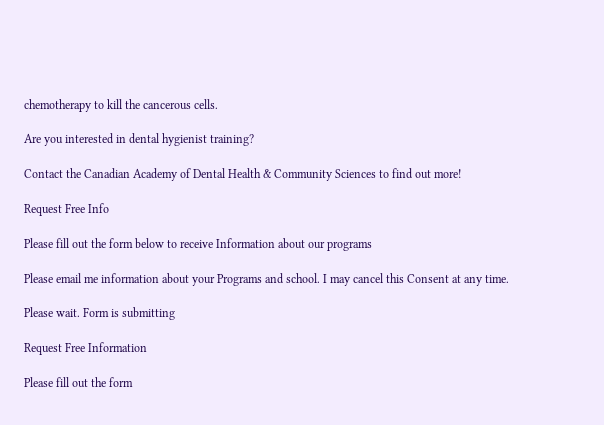chemotherapy to kill the cancerous cells.

Are you interested in dental hygienist training?

Contact the Canadian Academy of Dental Health & Community Sciences to find out more!

Request Free Info

Please fill out the form below to receive Information about our programs

Please email me information about your Programs and school. I may cancel this Consent at any time.

Please wait. Form is submitting

Request Free Information

Please fill out the form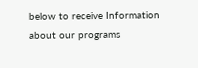below to receive Information about our programs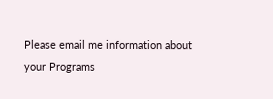Please email me information about your Programs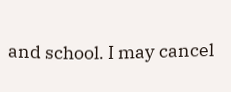and school. I may cancel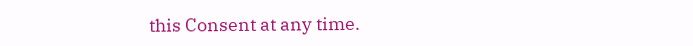this Consent at any time.